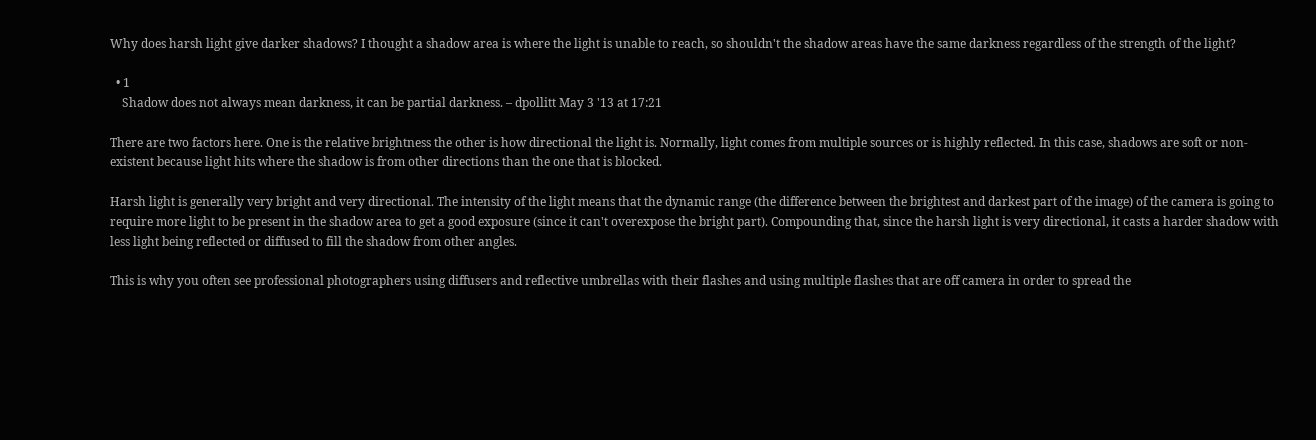Why does harsh light give darker shadows? I thought a shadow area is where the light is unable to reach, so shouldn't the shadow areas have the same darkness regardless of the strength of the light?

  • 1
    Shadow does not always mean darkness, it can be partial darkness. – dpollitt May 3 '13 at 17:21

There are two factors here. One is the relative brightness the other is how directional the light is. Normally, light comes from multiple sources or is highly reflected. In this case, shadows are soft or non-existent because light hits where the shadow is from other directions than the one that is blocked.

Harsh light is generally very bright and very directional. The intensity of the light means that the dynamic range (the difference between the brightest and darkest part of the image) of the camera is going to require more light to be present in the shadow area to get a good exposure (since it can't overexpose the bright part). Compounding that, since the harsh light is very directional, it casts a harder shadow with less light being reflected or diffused to fill the shadow from other angles.

This is why you often see professional photographers using diffusers and reflective umbrellas with their flashes and using multiple flashes that are off camera in order to spread the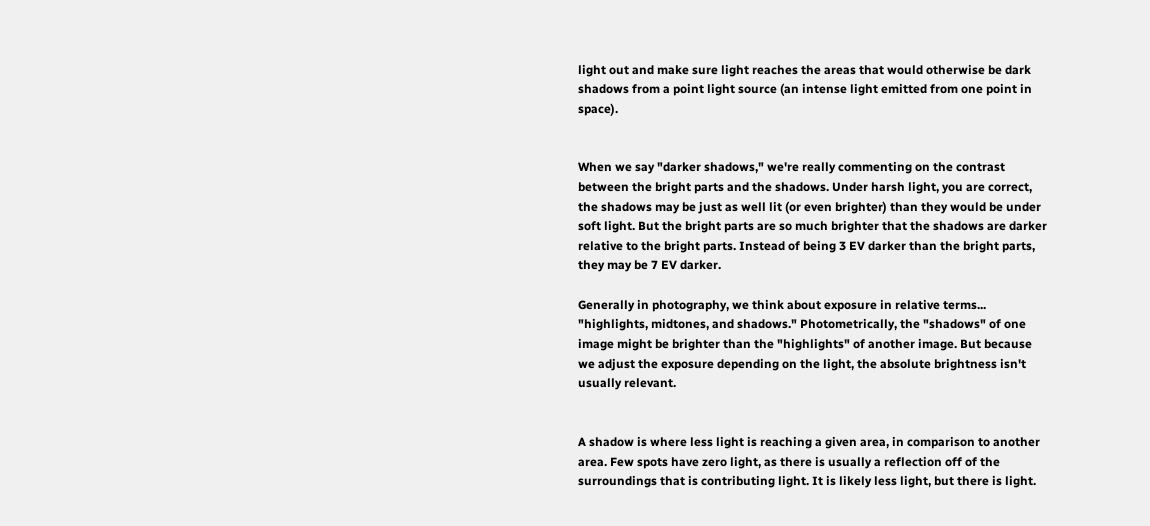light out and make sure light reaches the areas that would otherwise be dark shadows from a point light source (an intense light emitted from one point in space).


When we say "darker shadows," we're really commenting on the contrast between the bright parts and the shadows. Under harsh light, you are correct, the shadows may be just as well lit (or even brighter) than they would be under soft light. But the bright parts are so much brighter that the shadows are darker relative to the bright parts. Instead of being 3 EV darker than the bright parts, they may be 7 EV darker.

Generally in photography, we think about exposure in relative terms... "highlights, midtones, and shadows." Photometrically, the "shadows" of one image might be brighter than the "highlights" of another image. But because we adjust the exposure depending on the light, the absolute brightness isn't usually relevant.


A shadow is where less light is reaching a given area, in comparison to another area. Few spots have zero light, as there is usually a reflection off of the surroundings that is contributing light. It is likely less light, but there is light.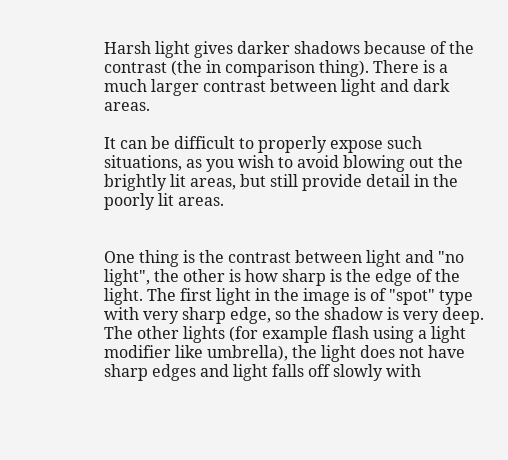Harsh light gives darker shadows because of the contrast (the in comparison thing). There is a much larger contrast between light and dark areas.

It can be difficult to properly expose such situations, as you wish to avoid blowing out the brightly lit areas, but still provide detail in the poorly lit areas.


One thing is the contrast between light and "no light", the other is how sharp is the edge of the light. The first light in the image is of "spot" type with very sharp edge, so the shadow is very deep. The other lights (for example flash using a light modifier like umbrella), the light does not have sharp edges and light falls off slowly with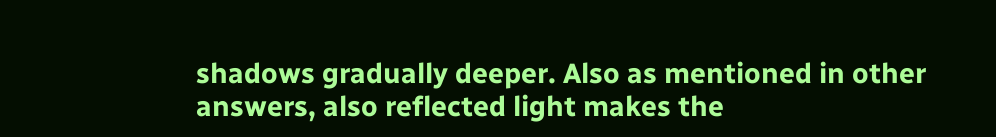shadows gradually deeper. Also as mentioned in other answers, also reflected light makes the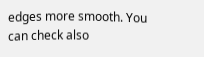edges more smooth. You can check also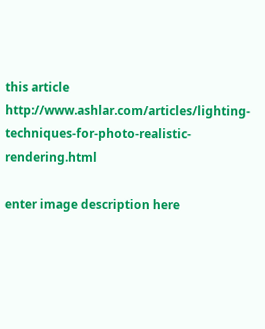this article http://www.ashlar.com/articles/lighting-techniques-for-photo-realistic-rendering.html

enter image description here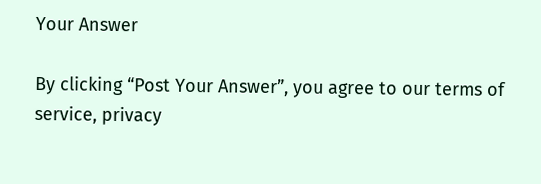Your Answer

By clicking “Post Your Answer”, you agree to our terms of service, privacy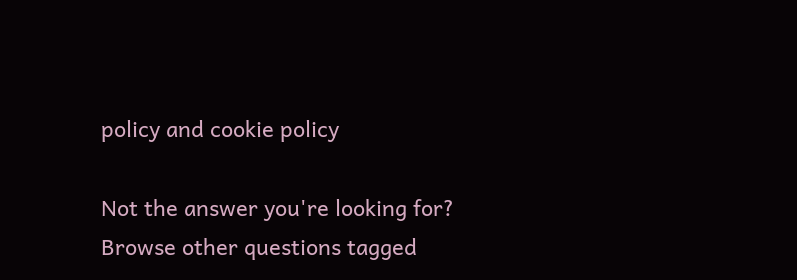policy and cookie policy

Not the answer you're looking for? Browse other questions tagged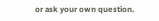or ask your own question.